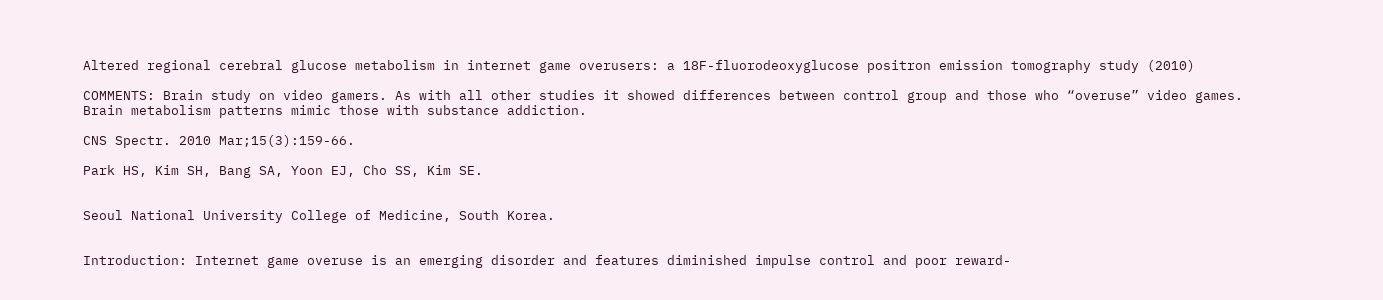Altered regional cerebral glucose metabolism in internet game overusers: a 18F-fluorodeoxyglucose positron emission tomography study (2010)

COMMENTS: Brain study on video gamers. As with all other studies it showed differences between control group and those who “overuse” video games. Brain metabolism patterns mimic those with substance addiction.

CNS Spectr. 2010 Mar;15(3):159-66.

Park HS, Kim SH, Bang SA, Yoon EJ, Cho SS, Kim SE.


Seoul National University College of Medicine, South Korea.


Introduction: Internet game overuse is an emerging disorder and features diminished impulse control and poor reward-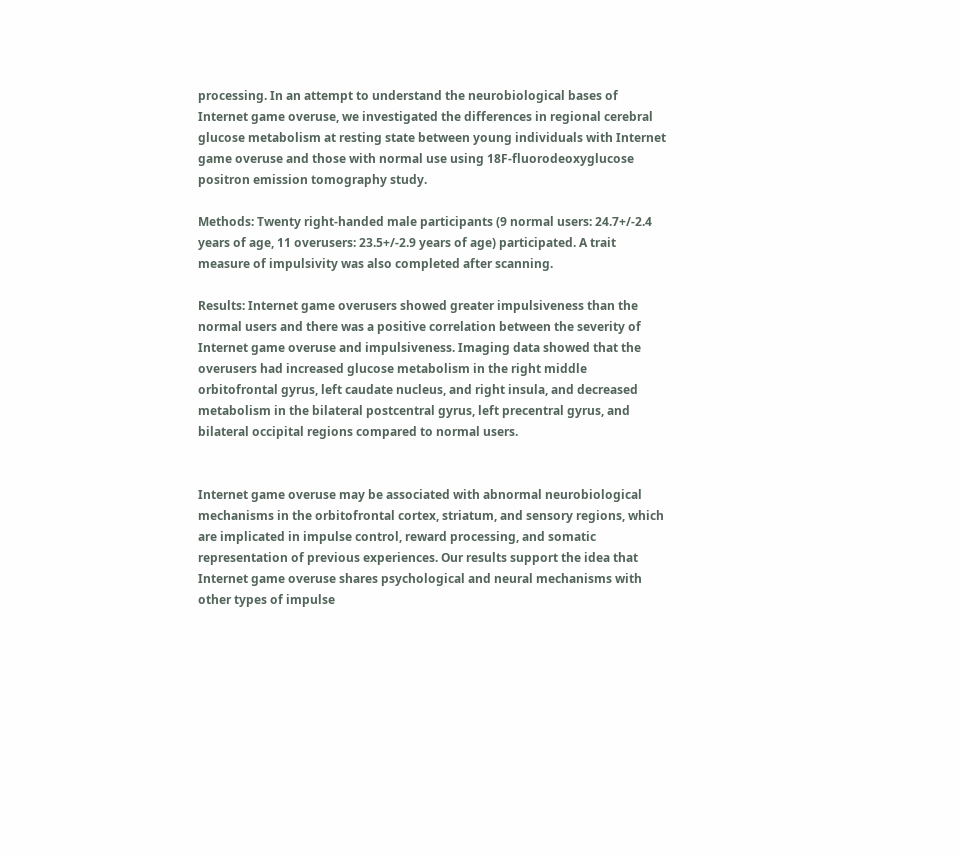processing. In an attempt to understand the neurobiological bases of Internet game overuse, we investigated the differences in regional cerebral glucose metabolism at resting state between young individuals with Internet game overuse and those with normal use using 18F-fluorodeoxyglucose positron emission tomography study.

Methods: Twenty right-handed male participants (9 normal users: 24.7+/-2.4 years of age, 11 overusers: 23.5+/-2.9 years of age) participated. A trait measure of impulsivity was also completed after scanning.

Results: Internet game overusers showed greater impulsiveness than the normal users and there was a positive correlation between the severity of Internet game overuse and impulsiveness. Imaging data showed that the overusers had increased glucose metabolism in the right middle orbitofrontal gyrus, left caudate nucleus, and right insula, and decreased metabolism in the bilateral postcentral gyrus, left precentral gyrus, and bilateral occipital regions compared to normal users.


Internet game overuse may be associated with abnormal neurobiological mechanisms in the orbitofrontal cortex, striatum, and sensory regions, which are implicated in impulse control, reward processing, and somatic representation of previous experiences. Our results support the idea that Internet game overuse shares psychological and neural mechanisms with other types of impulse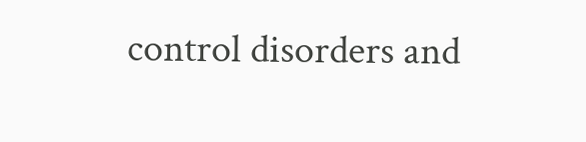control disorders and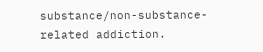substance/non-substance-related addiction.